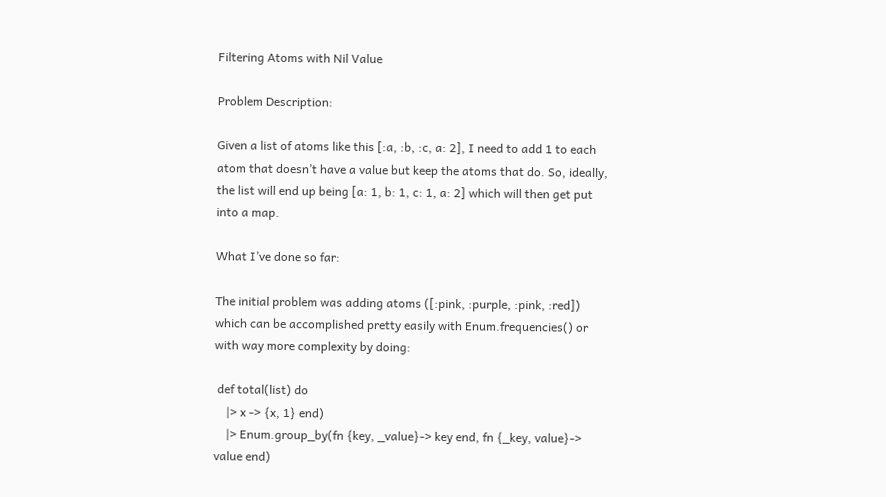Filtering Atoms with Nil Value

Problem Description:

Given a list of atoms like this [:a, :b, :c, a: 2], I need to add 1 to each atom that doesn’t have a value but keep the atoms that do. So, ideally, the list will end up being [a: 1, b: 1, c: 1, a: 2] which will then get put into a map.

What I’ve done so far:

The initial problem was adding atoms ([:pink, :purple, :pink, :red]) which can be accomplished pretty easily with Enum.frequencies() or with way more complexity by doing:

 def total(list) do
    |> x -> {x, 1} end)
    |> Enum.group_by(fn {key, _value}-> key end, fn {_key, value}-> value end)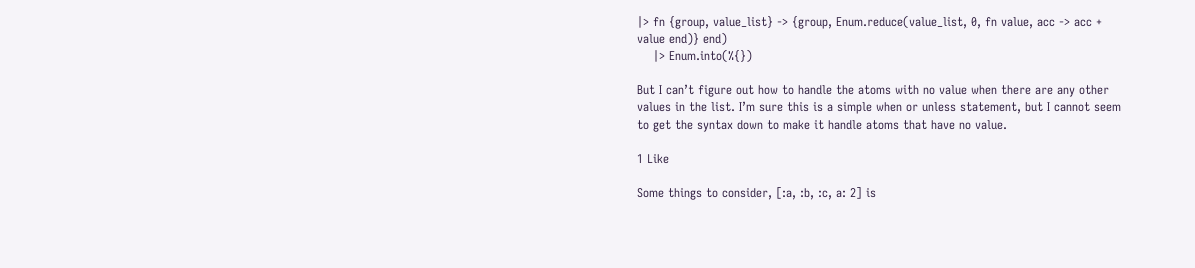|> fn {group, value_list} -> {group, Enum.reduce(value_list, 0, fn value, acc -> acc + value end)} end)
    |> Enum.into(%{})

But I can’t figure out how to handle the atoms with no value when there are any other values in the list. I’m sure this is a simple when or unless statement, but I cannot seem to get the syntax down to make it handle atoms that have no value.

1 Like

Some things to consider, [:a, :b, :c, a: 2] is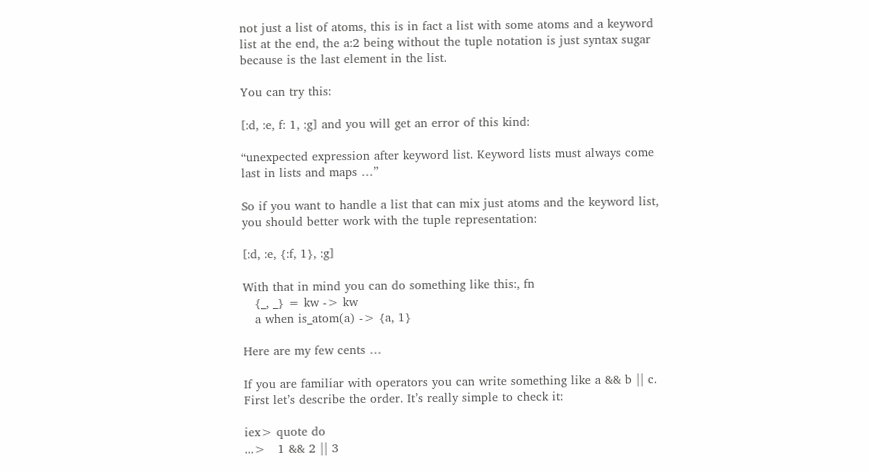not just a list of atoms, this is in fact a list with some atoms and a keyword list at the end, the a:2 being without the tuple notation is just syntax sugar because is the last element in the list.

You can try this:

[:d, :e, f: 1, :g] and you will get an error of this kind:

“unexpected expression after keyword list. Keyword lists must always come last in lists and maps …”

So if you want to handle a list that can mix just atoms and the keyword list, you should better work with the tuple representation:

[:d, :e, {:f, 1}, :g]

With that in mind you can do something like this:, fn
   {_, _} = kw -> kw
   a when is_atom(a) -> {a, 1}

Here are my few cents …

If you are familiar with operators you can write something like a && b || c. First let’s describe the order. It’s really simple to check it:

iex> quote do
...>   1 && 2 || 3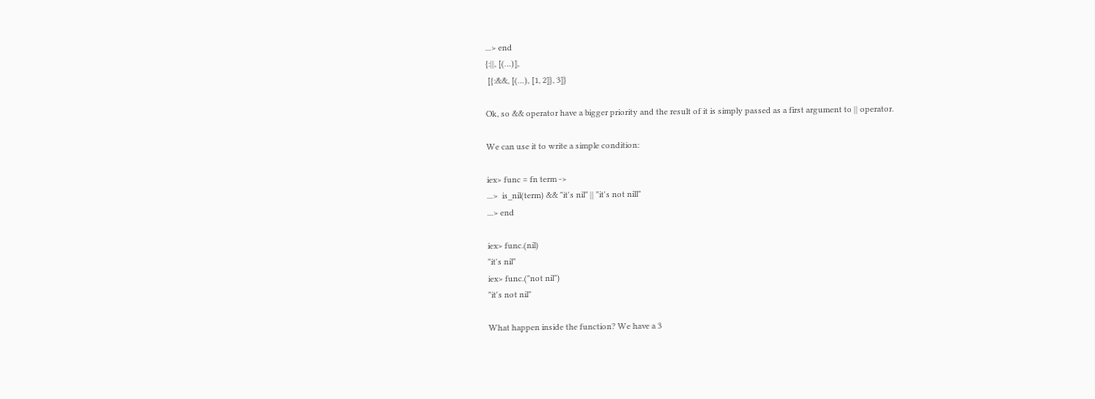...> end
{:||, [(…)],
 [{:&&, [(…), [1, 2]}, 3]}

Ok, so && operator have a bigger priority and the result of it is simply passed as a first argument to || operator.

We can use it to write a simple condition:

iex> func = fn term ->
...>  is_nil(term) && "it's nil" || "it's not nill"
...> end

iex> func.(nil)
"it's nil"
iex> func.("not nil")
"it's not nil"

What happen inside the function? We have a 3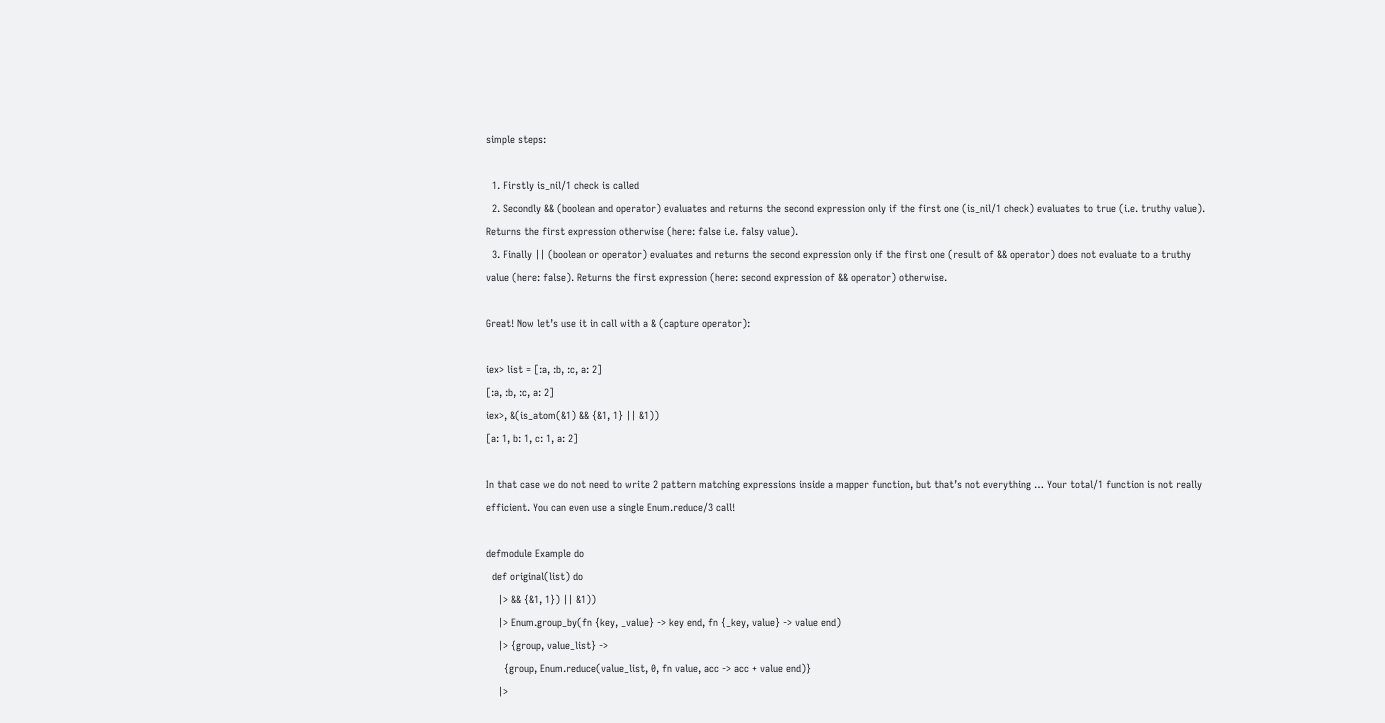simple steps:

  1. Firstly is_nil/1 check is called
  2. Secondly && (boolean and operator) evaluates and returns the second expression only if the first one (is_nil/1 check) evaluates to true (i.e. truthy value). Returns the first expression otherwise (here: false i.e. falsy value).
  3. Finally || (boolean or operator) evaluates and returns the second expression only if the first one (result of && operator) does not evaluate to a truthy value (here: false). Returns the first expression (here: second expression of && operator) otherwise.

Great! Now let’s use it in call with a & (capture operator):

iex> list = [:a, :b, :c, a: 2]
[:a, :b, :c, a: 2]
iex>, &(is_atom(&1) && {&1, 1} || &1))
[a: 1, b: 1, c: 1, a: 2]

In that case we do not need to write 2 pattern matching expressions inside a mapper function, but that’s not everything … Your total/1 function is not really efficient. You can even use a single Enum.reduce/3 call!

defmodule Example do
  def original(list) do
    |> && {&1, 1}) || &1))
    |> Enum.group_by(fn {key, _value} -> key end, fn {_key, value} -> value end)
    |> {group, value_list} ->
      {group, Enum.reduce(value_list, 0, fn value, acc -> acc + value end)}
    |>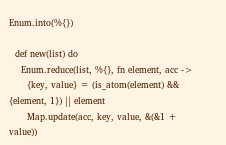Enum.into(%{})

  def new(list) do
    Enum.reduce(list, %{}, fn element, acc ->
      {key, value} = (is_atom(element) && {element, 1}) || element
      Map.update(acc, key, value, &(&1 + value))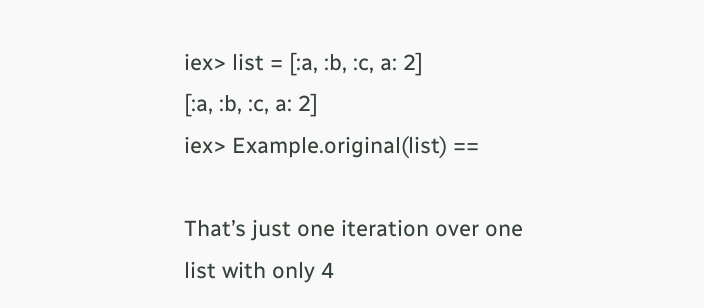iex> list = [:a, :b, :c, a: 2]
[:a, :b, :c, a: 2]
iex> Example.original(list) ==

That’s just one iteration over one list with only 4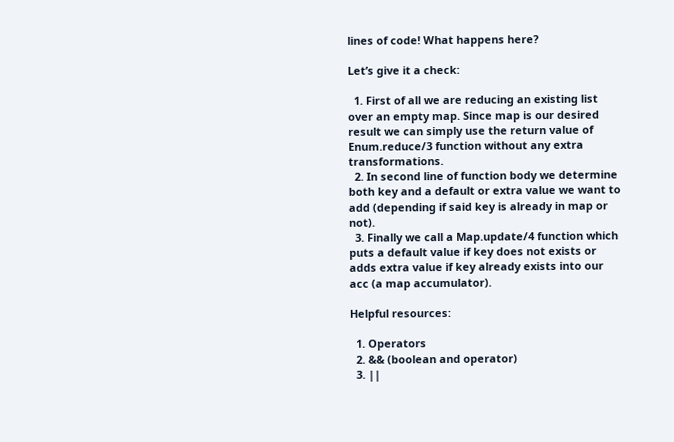lines of code! What happens here?

Let’s give it a check:

  1. First of all we are reducing an existing list over an empty map. Since map is our desired result we can simply use the return value of Enum.reduce/3 function without any extra transformations.
  2. In second line of function body we determine both key and a default or extra value we want to add (depending if said key is already in map or not).
  3. Finally we call a Map.update/4 function which puts a default value if key does not exists or adds extra value if key already exists into our acc (a map accumulator).

Helpful resources:

  1. Operators
  2. && (boolean and operator)
  3. ||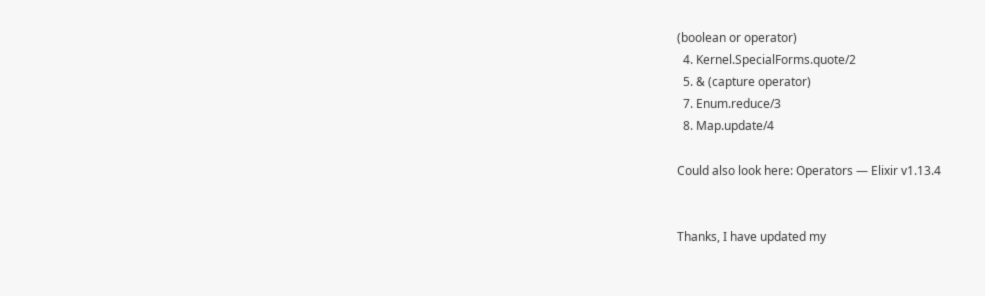(boolean or operator)
  4. Kernel.SpecialForms.quote/2
  5. & (capture operator)
  7. Enum.reduce/3
  8. Map.update/4

Could also look here: Operators — Elixir v1.13.4


Thanks, I have updated my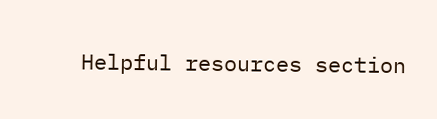Helpful resources section